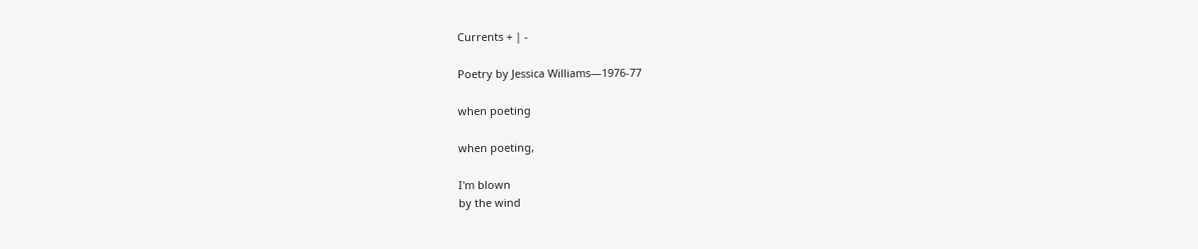Currents + | -

Poetry by Jessica Williams—1976-77

when poeting

when poeting,

I'm blown
by the wind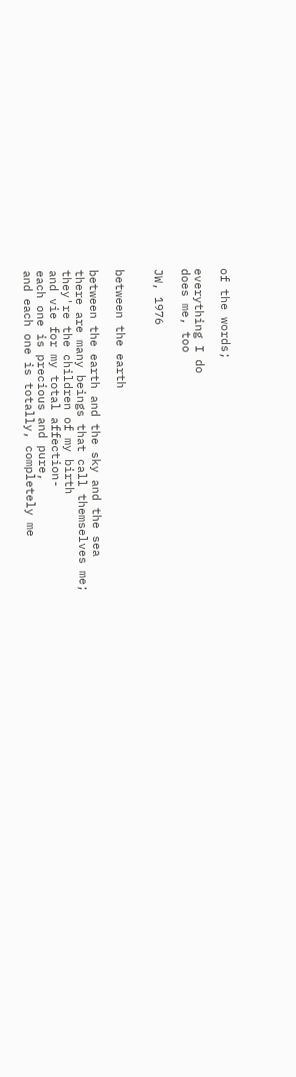of the words;

everything I do
does me, too

JW, 1976


between the earth

between the earth and the sky and the sea
there are many beings that call themselves me;
they're the children of my birth
and vie for my total affection-
each one is precious and pure,
and each one is totally, completely me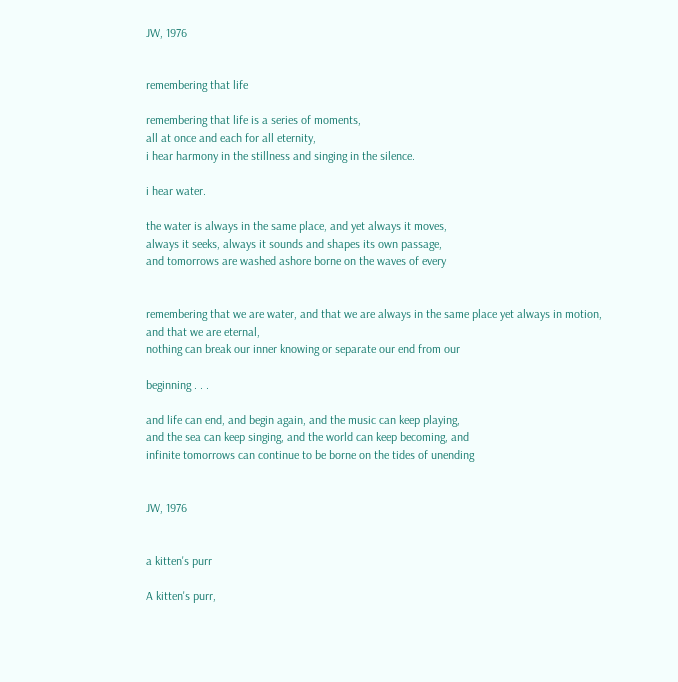JW, 1976


remembering that life

remembering that life is a series of moments,
all at once and each for all eternity,
i hear harmony in the stillness and singing in the silence.

i hear water.

the water is always in the same place, and yet always it moves,
always it seeks, always it sounds and shapes its own passage,
and tomorrows are washed ashore borne on the waves of every


remembering that we are water, and that we are always in the same place yet always in motion,
and that we are eternal,
nothing can break our inner knowing or separate our end from our

beginning . . .

and life can end, and begin again, and the music can keep playing,
and the sea can keep singing, and the world can keep becoming, and
infinite tomorrows can continue to be borne on the tides of unending


JW, 1976


a kitten's purr

A kitten's purr,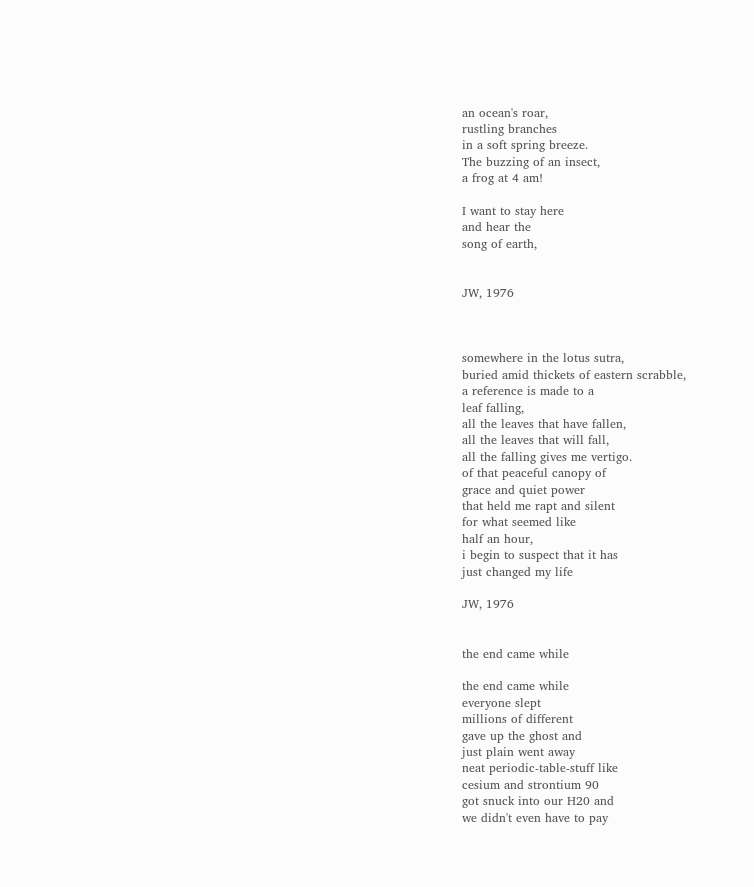an ocean's roar,
rustling branches
in a soft spring breeze.
The buzzing of an insect,
a frog at 4 am!

I want to stay here
and hear the
song of earth,


JW, 1976



somewhere in the lotus sutra,
buried amid thickets of eastern scrabble,
a reference is made to a
leaf falling,
all the leaves that have fallen,
all the leaves that will fall,
all the falling gives me vertigo.
of that peaceful canopy of
grace and quiet power
that held me rapt and silent
for what seemed like
half an hour,
i begin to suspect that it has
just changed my life

JW, 1976


the end came while

the end came while
everyone slept
millions of different
gave up the ghost and
just plain went away
neat periodic-table-stuff like
cesium and strontium 90
got snuck into our H20 and
we didn't even have to pay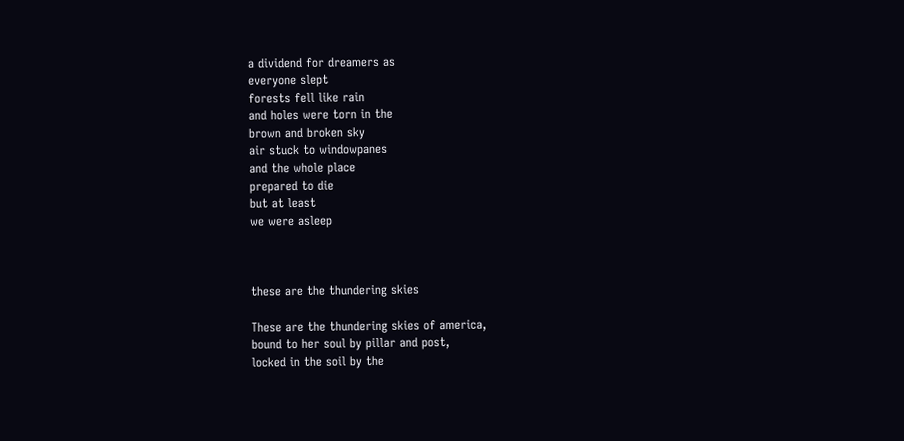a dividend for dreamers as
everyone slept
forests fell like rain
and holes were torn in the
brown and broken sky
air stuck to windowpanes
and the whole place
prepared to die
but at least
we were asleep



these are the thundering skies

These are the thundering skies of america,
bound to her soul by pillar and post,
locked in the soil by the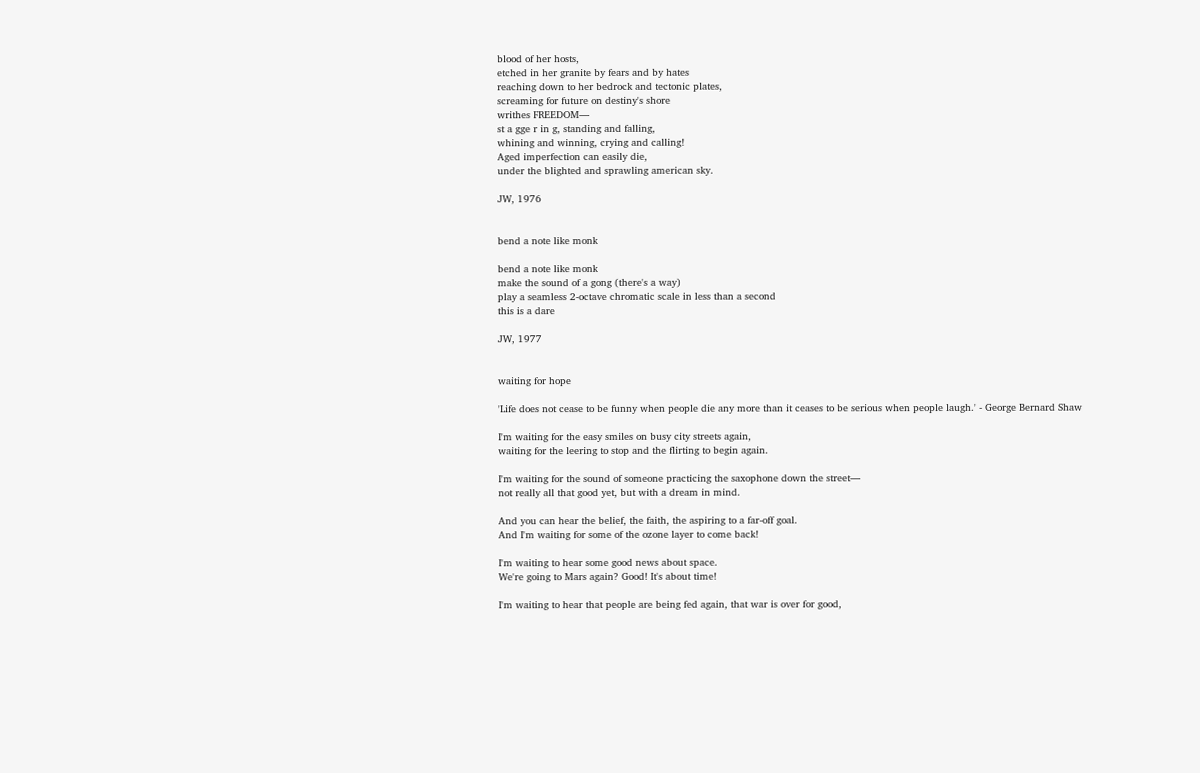blood of her hosts,
etched in her granite by fears and by hates
reaching down to her bedrock and tectonic plates,
screaming for future on destiny's shore
writhes FREEDOM—
st a gge r in g, standing and falling,
whining and winning, crying and calling!
Aged imperfection can easily die,
under the blighted and sprawling american sky.

JW, 1976


bend a note like monk

bend a note like monk
make the sound of a gong (there's a way)
play a seamless 2-octave chromatic scale in less than a second
this is a dare

JW, 1977


waiting for hope

'Life does not cease to be funny when people die any more than it ceases to be serious when people laugh.' - George Bernard Shaw

I'm waiting for the easy smiles on busy city streets again,
waiting for the leering to stop and the flirting to begin again.

I'm waiting for the sound of someone practicing the saxophone down the street—
not really all that good yet, but with a dream in mind.

And you can hear the belief, the faith, the aspiring to a far-off goal.
And I'm waiting for some of the ozone layer to come back!

I'm waiting to hear some good news about space.
We're going to Mars again? Good! It's about time!

I'm waiting to hear that people are being fed again, that war is over for good,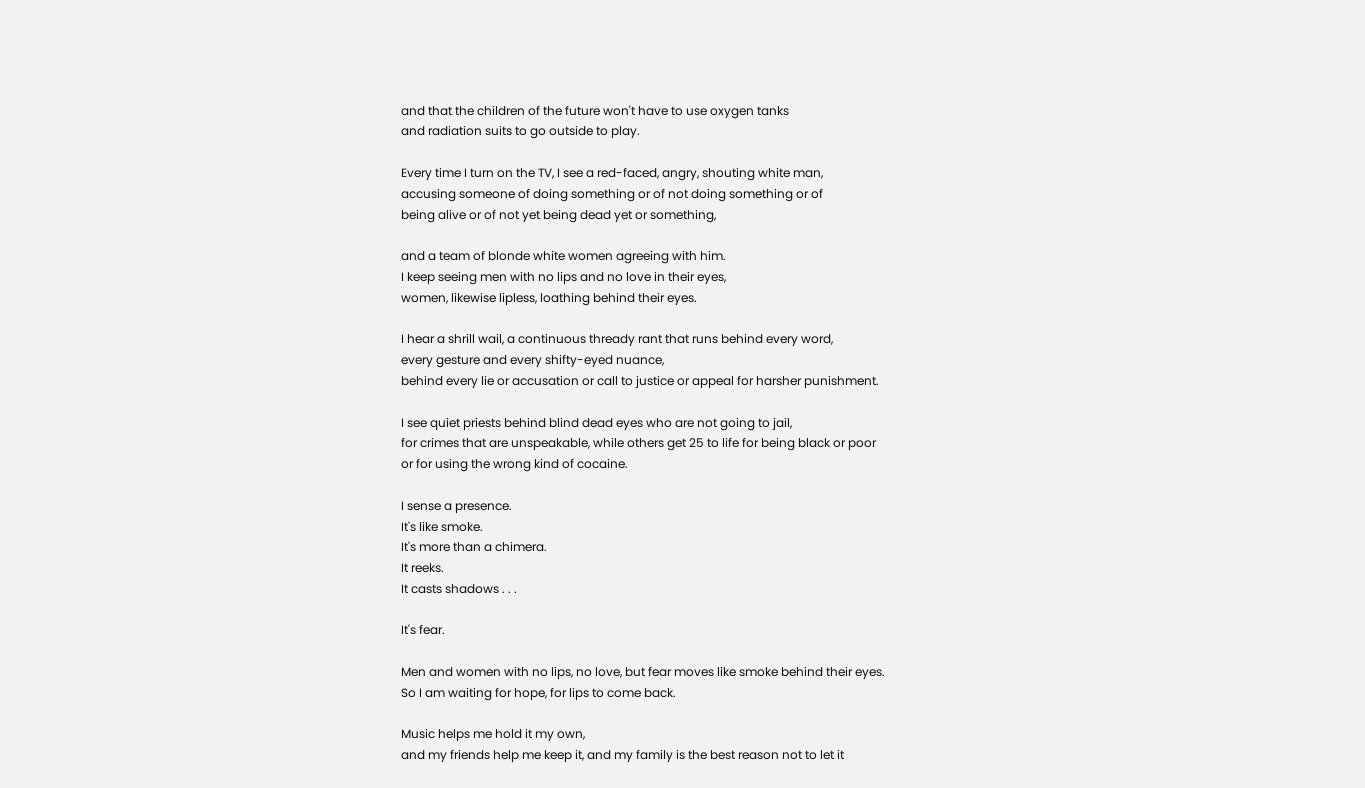and that the children of the future won't have to use oxygen tanks
and radiation suits to go outside to play.

Every time I turn on the TV, I see a red-faced, angry, shouting white man,
accusing someone of doing something or of not doing something or of
being alive or of not yet being dead yet or something,

and a team of blonde white women agreeing with him.
I keep seeing men with no lips and no love in their eyes,
women, likewise lipless, loathing behind their eyes.

I hear a shrill wail, a continuous thready rant that runs behind every word,
every gesture and every shifty-eyed nuance,
behind every lie or accusation or call to justice or appeal for harsher punishment.

I see quiet priests behind blind dead eyes who are not going to jail,
for crimes that are unspeakable, while others get 25 to life for being black or poor
or for using the wrong kind of cocaine.

I sense a presence.
It's like smoke.
It's more than a chimera.
It reeks.
It casts shadows . . .

It's fear.

Men and women with no lips, no love, but fear moves like smoke behind their eyes.
So I am waiting for hope, for lips to come back.

Music helps me hold it my own,
and my friends help me keep it, and my family is the best reason not to let it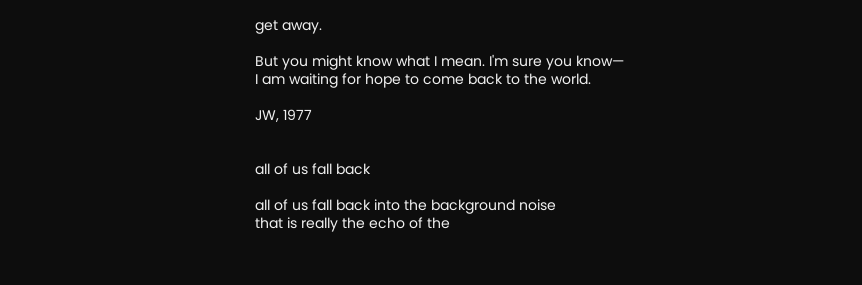get away.

But you might know what I mean. I'm sure you know—
I am waiting for hope to come back to the world.

JW, 1977


all of us fall back

all of us fall back into the background noise
that is really the echo of the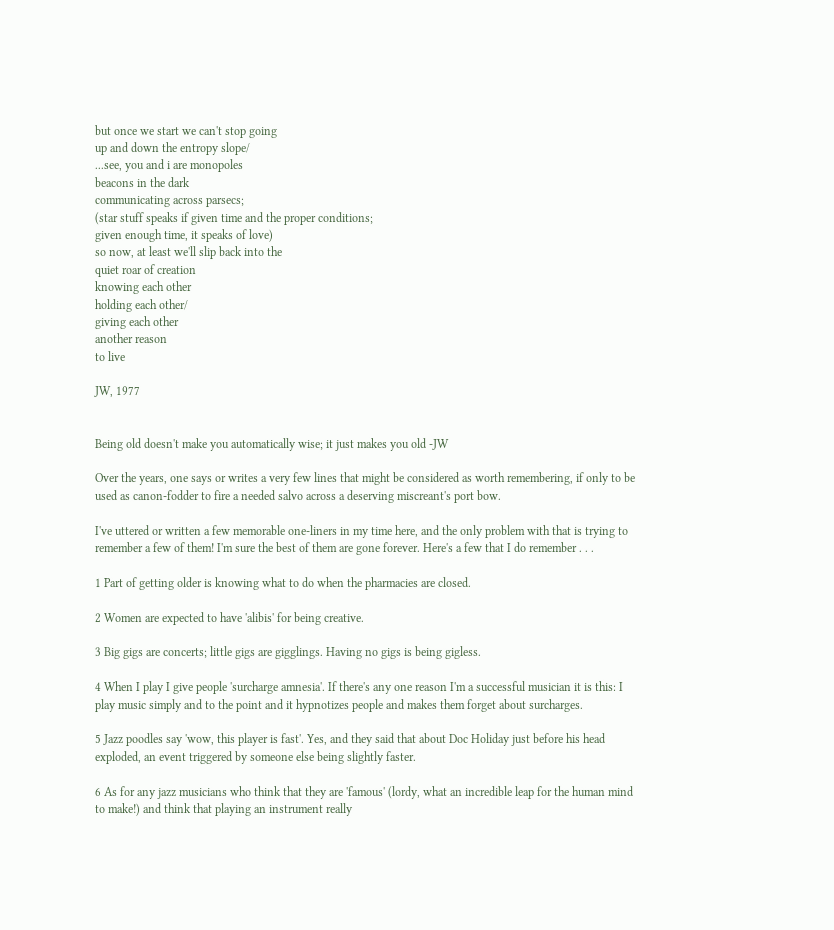but once we start we can't stop going
up and down the entropy slope/
...see, you and i are monopoles
beacons in the dark
communicating across parsecs;
(star stuff speaks if given time and the proper conditions;
given enough time, it speaks of love)
so now, at least we'll slip back into the
quiet roar of creation
knowing each other
holding each other/
giving each other
another reason
to live

JW, 1977


Being old doesn't make you automatically wise; it just makes you old -JW

Over the years, one says or writes a very few lines that might be considered as worth remembering, if only to be used as canon-fodder to fire a needed salvo across a deserving miscreant's port bow.

I've uttered or written a few memorable one-liners in my time here, and the only problem with that is trying to remember a few of them! I'm sure the best of them are gone forever. Here's a few that I do remember . . .

1 Part of getting older is knowing what to do when the pharmacies are closed.

2 Women are expected to have 'alibis' for being creative.

3 Big gigs are concerts; little gigs are gigglings. Having no gigs is being gigless.

4 When I play I give people 'surcharge amnesia'. If there's any one reason I'm a successful musician it is this: I play music simply and to the point and it hypnotizes people and makes them forget about surcharges.

5 Jazz poodles say 'wow, this player is fast'. Yes, and they said that about Doc Holiday just before his head exploded, an event triggered by someone else being slightly faster.

6 As for any jazz musicians who think that they are 'famous' (lordy, what an incredible leap for the human mind to make!) and think that playing an instrument really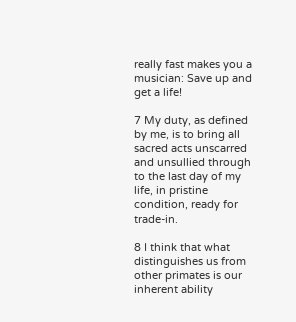really fast makes you a musician: Save up and get a life!

7 My duty, as defined by me, is to bring all sacred acts unscarred and unsullied through to the last day of my life, in pristine condition, ready for trade-in.

8 I think that what distinguishes us from other primates is our inherent ability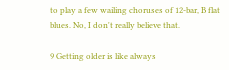to play a few wailing choruses of 12-bar, B flat blues. No, I don't really believe that.

9 Getting older is like always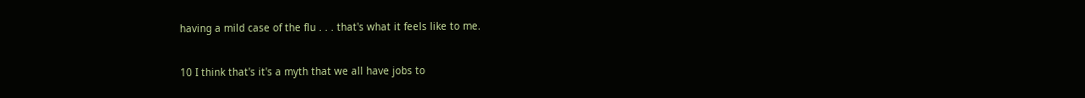having a mild case of the flu . . . that's what it feels like to me.

10 I think that's it's a myth that we all have jobs to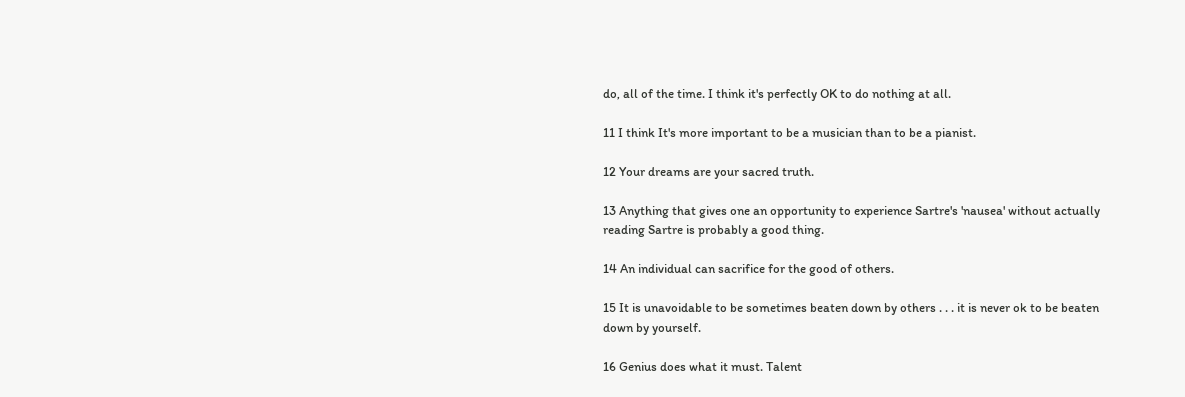do, all of the time. I think it's perfectly OK to do nothing at all.

11 I think It's more important to be a musician than to be a pianist.

12 Your dreams are your sacred truth.

13 Anything that gives one an opportunity to experience Sartre's 'nausea' without actually reading Sartre is probably a good thing.

14 An individual can sacrifice for the good of others.

15 It is unavoidable to be sometimes beaten down by others . . . it is never ok to be beaten down by yourself.

16 Genius does what it must. Talent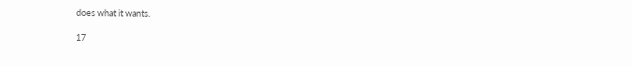does what it wants.

17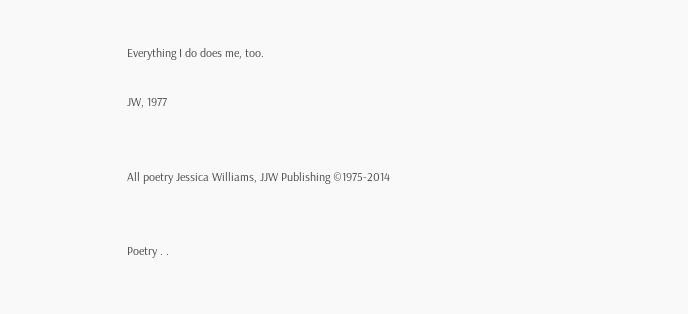Everything I do does me, too.

JW, 1977


All poetry Jessica Williams, JJW Publishing ©1975-2014


Poetry . .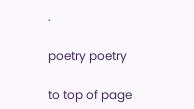.

poetry poetry

to top of page